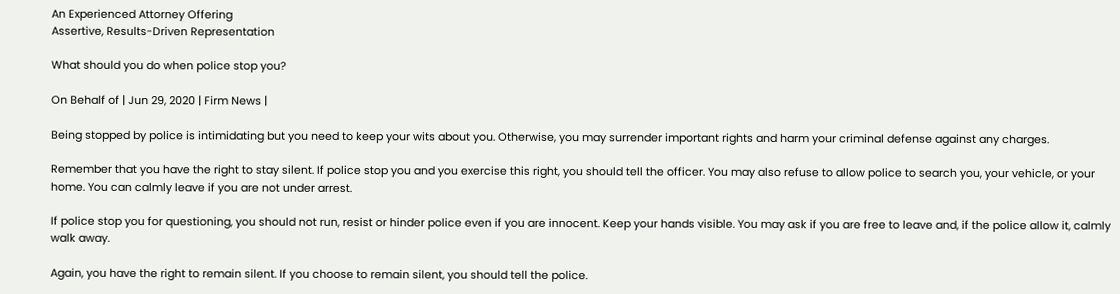An Experienced Attorney Offering
Assertive, Results-Driven Representation

What should you do when police stop you?

On Behalf of | Jun 29, 2020 | Firm News |

Being stopped by police is intimidating but you need to keep your wits about you. Otherwise, you may surrender important rights and harm your criminal defense against any charges.

Remember that you have the right to stay silent. If police stop you and you exercise this right, you should tell the officer. You may also refuse to allow police to search you, your vehicle, or your home. You can calmly leave if you are not under arrest.

If police stop you for questioning, you should not run, resist or hinder police even if you are innocent. Keep your hands visible. You may ask if you are free to leave and, if the police allow it, calmly walk away.

Again, you have the right to remain silent. If you choose to remain silent, you should tell the police.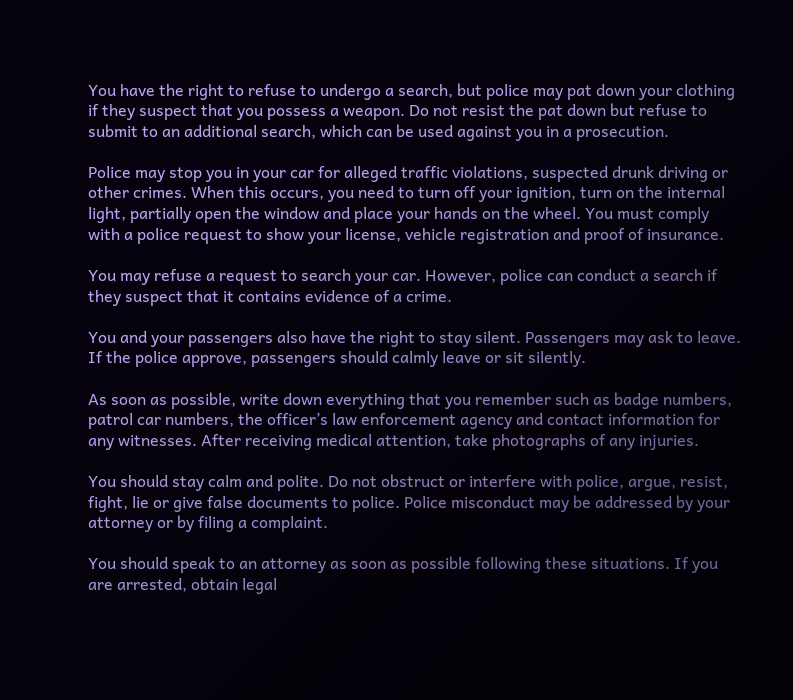You have the right to refuse to undergo a search, but police may pat down your clothing if they suspect that you possess a weapon. Do not resist the pat down but refuse to submit to an additional search, which can be used against you in a prosecution.

Police may stop you in your car for alleged traffic violations, suspected drunk driving or other crimes. When this occurs, you need to turn off your ignition, turn on the internal light, partially open the window and place your hands on the wheel. You must comply with a police request to show your license, vehicle registration and proof of insurance.

You may refuse a request to search your car. However, police can conduct a search if they suspect that it contains evidence of a crime.

You and your passengers also have the right to stay silent. Passengers may ask to leave. If the police approve, passengers should calmly leave or sit silently.

As soon as possible, write down everything that you remember such as badge numbers, patrol car numbers, the officer’s law enforcement agency and contact information for any witnesses. After receiving medical attention, take photographs of any injuries.

You should stay calm and polite. Do not obstruct or interfere with police, argue, resist, fight, lie or give false documents to police. Police misconduct may be addressed by your attorney or by filing a complaint.

You should speak to an attorney as soon as possible following these situations. If you are arrested, obtain legal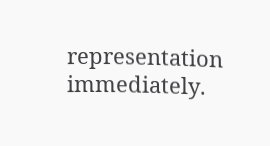representation immediately.